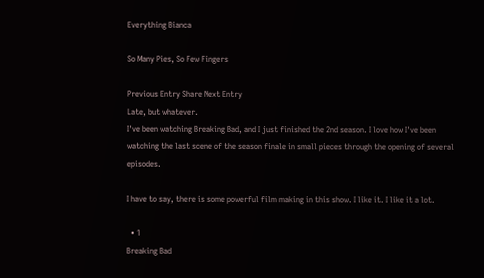Everything Bianca

So Many Pies, So Few Fingers

Previous Entry Share Next Entry
Late, but whatever.
I've been watching Breaking Bad, and I just finished the 2nd season. I love how I've been watching the last scene of the season finale in small pieces through the opening of several episodes.

I have to say, there is some powerful film making in this show. I like it. I like it a lot.

  • 1
Breaking Bad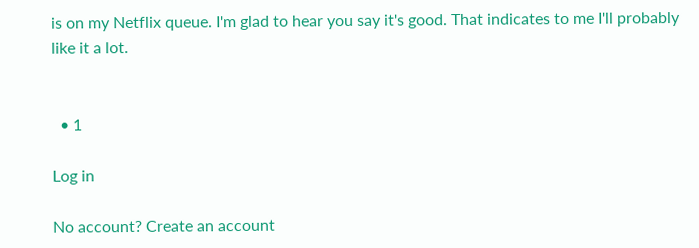is on my Netflix queue. I'm glad to hear you say it's good. That indicates to me I'll probably like it a lot.


  • 1

Log in

No account? Create an account